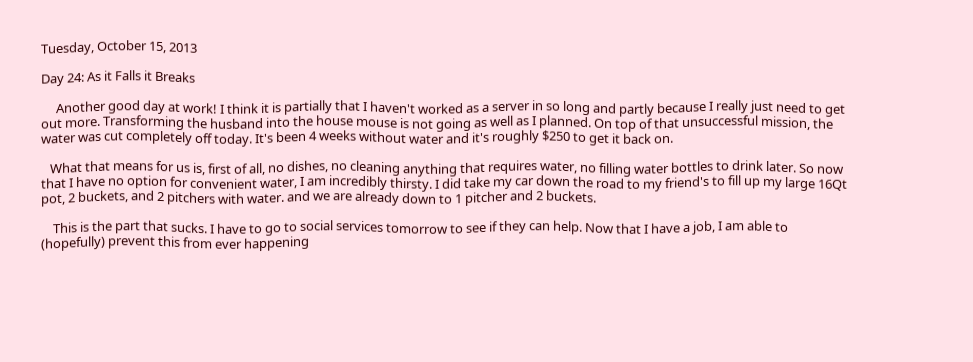Tuesday, October 15, 2013

Day 24: As it Falls it Breaks

     Another good day at work! I think it is partially that I haven't worked as a server in so long and partly because I really just need to get out more. Transforming the husband into the house mouse is not going as well as I planned. On top of that unsuccessful mission, the water was cut completely off today. It's been 4 weeks without water and it's roughly $250 to get it back on.

   What that means for us is, first of all, no dishes, no cleaning anything that requires water, no filling water bottles to drink later. So now that I have no option for convenient water, I am incredibly thirsty. I did take my car down the road to my friend's to fill up my large 16Qt pot, 2 buckets, and 2 pitchers with water. and we are already down to 1 pitcher and 2 buckets.

    This is the part that sucks. I have to go to social services tomorrow to see if they can help. Now that I have a job, I am able to (hopefully) prevent this from ever happening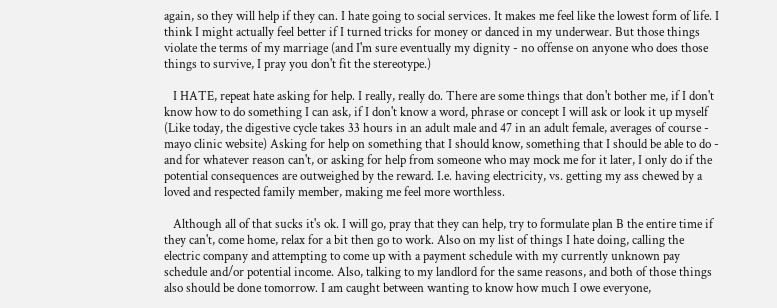again, so they will help if they can. I hate going to social services. It makes me feel like the lowest form of life. I think I might actually feel better if I turned tricks for money or danced in my underwear. But those things violate the terms of my marriage (and I'm sure eventually my dignity - no offense on anyone who does those things to survive, I pray you don't fit the stereotype.)

   I HATE, repeat hate asking for help. I really, really do. There are some things that don't bother me, if I don't know how to do something I can ask, if I don't know a word, phrase or concept I will ask or look it up myself (Like today, the digestive cycle takes 33 hours in an adult male and 47 in an adult female, averages of course - mayo clinic website) Asking for help on something that I should know, something that I should be able to do - and for whatever reason can't, or asking for help from someone who may mock me for it later, I only do if the potential consequences are outweighed by the reward. I.e. having electricity, vs. getting my ass chewed by a loved and respected family member, making me feel more worthless.

   Although all of that sucks it's ok. I will go, pray that they can help, try to formulate plan B the entire time if they can't, come home, relax for a bit then go to work. Also on my list of things I hate doing, calling the electric company and attempting to come up with a payment schedule with my currently unknown pay schedule and/or potential income. Also, talking to my landlord for the same reasons, and both of those things also should be done tomorrow. I am caught between wanting to know how much I owe everyone,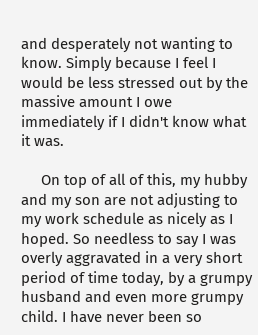and desperately not wanting to know. Simply because I feel I would be less stressed out by the massive amount I owe immediately if I didn't know what it was.

     On top of all of this, my hubby and my son are not adjusting to my work schedule as nicely as I hoped. So needless to say I was overly aggravated in a very short period of time today, by a grumpy husband and even more grumpy child. I have never been so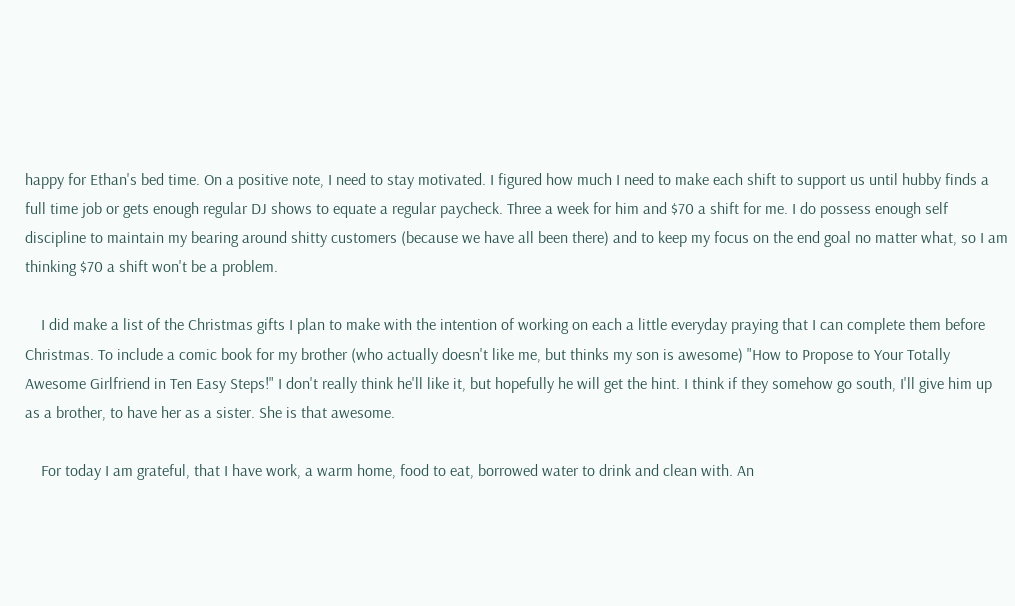happy for Ethan's bed time. On a positive note, I need to stay motivated. I figured how much I need to make each shift to support us until hubby finds a full time job or gets enough regular DJ shows to equate a regular paycheck. Three a week for him and $70 a shift for me. I do possess enough self discipline to maintain my bearing around shitty customers (because we have all been there) and to keep my focus on the end goal no matter what, so I am thinking $70 a shift won't be a problem.

    I did make a list of the Christmas gifts I plan to make with the intention of working on each a little everyday praying that I can complete them before Christmas. To include a comic book for my brother (who actually doesn't like me, but thinks my son is awesome) "How to Propose to Your Totally Awesome Girlfriend in Ten Easy Steps!" I don't really think he'll like it, but hopefully he will get the hint. I think if they somehow go south, I'll give him up as a brother, to have her as a sister. She is that awesome.

    For today I am grateful, that I have work, a warm home, food to eat, borrowed water to drink and clean with. An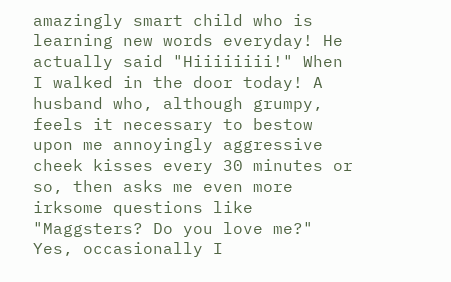amazingly smart child who is learning new words everyday! He actually said "Hiiiiiiii!" When I walked in the door today! A husband who, although grumpy, feels it necessary to bestow upon me annoyingly aggressive cheek kisses every 30 minutes or so, then asks me even more irksome questions like "Maggsters? Do you love me?" Yes, occasionally I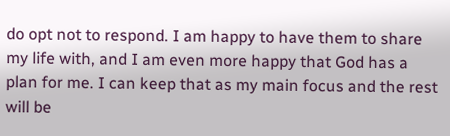do opt not to respond. I am happy to have them to share my life with, and I am even more happy that God has a plan for me. I can keep that as my main focus and the rest will be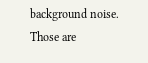background noise. Those are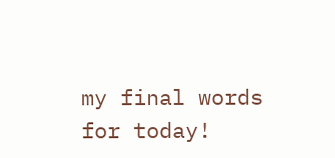my final words for today!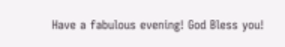Have a fabulous evening! God Bless you!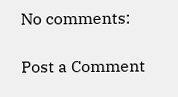No comments:

Post a Comment